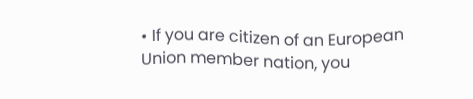• If you are citizen of an European Union member nation, you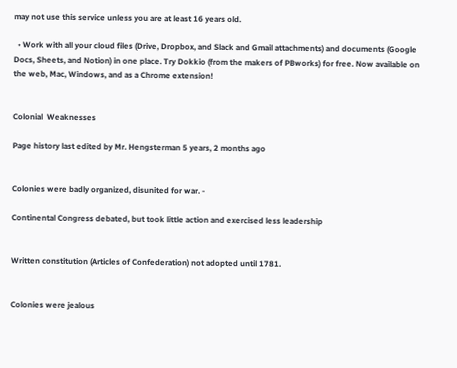may not use this service unless you are at least 16 years old.

  • Work with all your cloud files (Drive, Dropbox, and Slack and Gmail attachments) and documents (Google Docs, Sheets, and Notion) in one place. Try Dokkio (from the makers of PBworks) for free. Now available on the web, Mac, Windows, and as a Chrome extension!


Colonial  Weaknesses

Page history last edited by Mr. Hengsterman 5 years, 2 months ago


Colonies were badly organized, disunited for war. -

Continental Congress debated, but took little action and exercised less leadership


Written constitution (Articles of Confederation) not adopted until 1781.


Colonies were jealous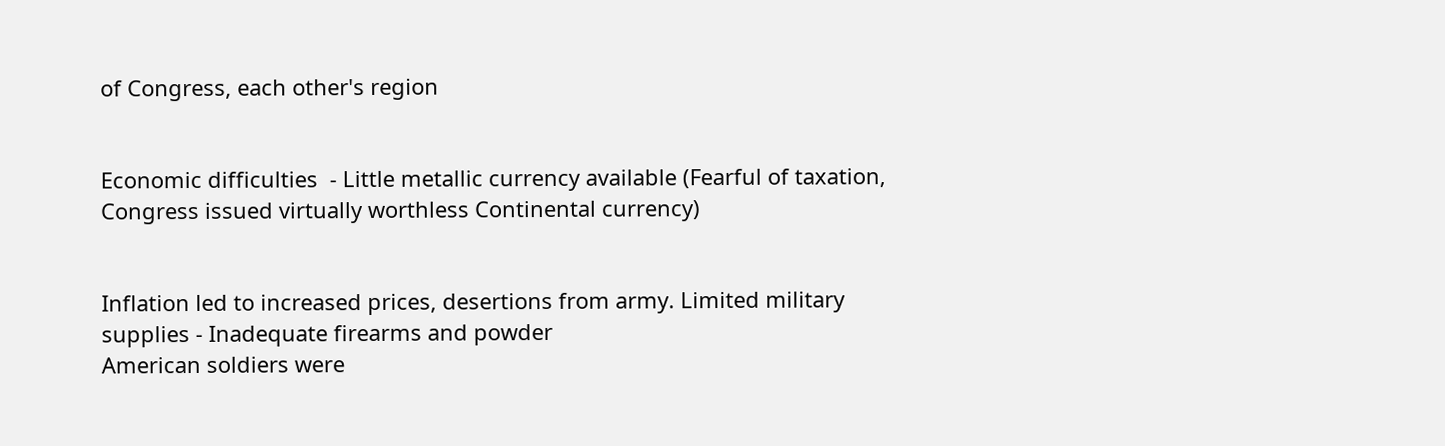of Congress, each other's region


Economic difficulties  - Little metallic currency available (Fearful of taxation, Congress issued virtually worthless Continental currency)


Inflation led to increased prices, desertions from army. Limited military supplies - Inadequate firearms and powder
American soldiers were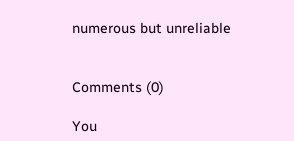numerous but unreliable


Comments (0)

You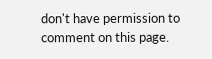don't have permission to comment on this page.